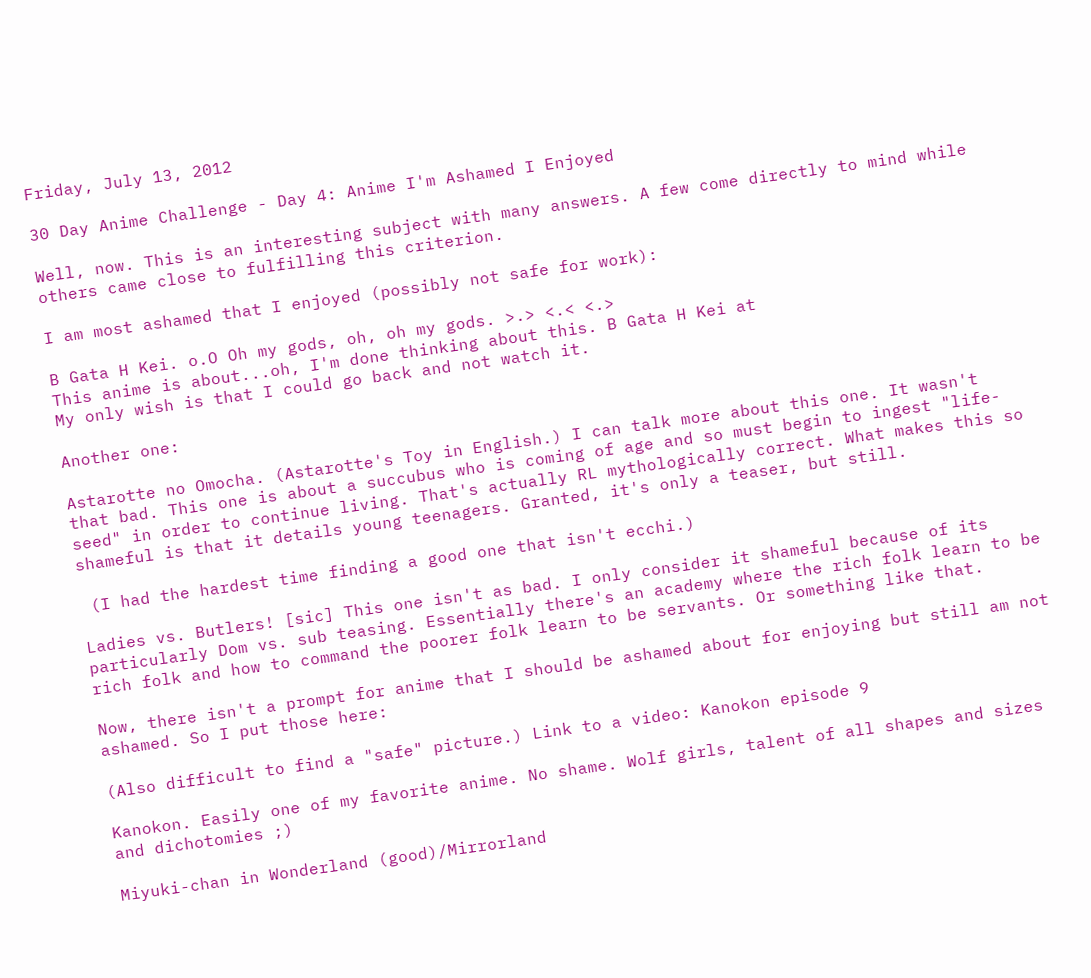Friday, July 13, 2012

30 Day Anime Challenge - Day 4: Anime I'm Ashamed I Enjoyed

Well, now. This is an interesting subject with many answers. A few come directly to mind while others came close to fulfilling this criterion.

I am most ashamed that I enjoyed (possibly not safe for work):

B Gata H Kei. o.O Oh my gods, oh, oh my gods. >.> <.< <.>
This anime is about...oh, I'm done thinking about this. B Gata H Kei at
My only wish is that I could go back and not watch it.

Another one:

Astarotte no Omocha. (Astarotte's Toy in English.) I can talk more about this one. It wasn't that bad. This one is about a succubus who is coming of age and so must begin to ingest "life-seed" in order to continue living. That's actually RL mythologically correct. What makes this so shameful is that it details young teenagers. Granted, it's only a teaser, but still.

 (I had the hardest time finding a good one that isn't ecchi.)

Ladies vs. Butlers! [sic] This one isn't as bad. I only consider it shameful because of its particularly Dom vs. sub teasing. Essentially there's an academy where the rich folk learn to be rich folk and how to command the poorer folk learn to be servants. Or something like that.

Now, there isn't a prompt for anime that I should be ashamed about for enjoying but still am not ashamed. So I put those here:

(Also difficult to find a "safe" picture.) Link to a video: Kanokon episode 9

Kanokon. Easily one of my favorite anime. No shame. Wolf girls, talent of all shapes and sizes and dichotomies ;)

Miyuki-chan in Wonderland (good)/Mirrorland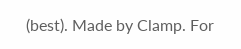(best). Made by Clamp. For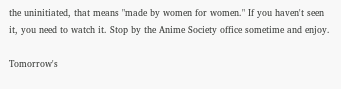the uninitiated, that means "made by women for women." If you haven't seen it, you need to watch it. Stop by the Anime Society office sometime and enjoy.

Tomorrow's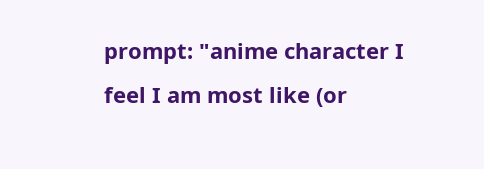prompt: "anime character I feel I am most like (or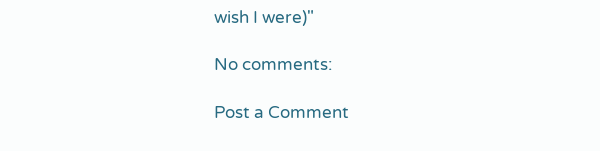wish I were)"

No comments:

Post a Comment